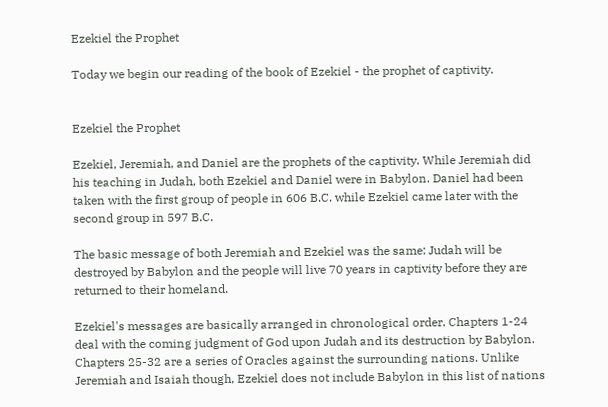Ezekiel the Prophet

Today we begin our reading of the book of Ezekiel - the prophet of captivity.


Ezekiel the Prophet

Ezekiel, Jeremiah, and Daniel are the prophets of the captivity. While Jeremiah did his teaching in Judah, both Ezekiel and Daniel were in Babylon. Daniel had been taken with the first group of people in 606 B.C. while Ezekiel came later with the second group in 597 B.C.

The basic message of both Jeremiah and Ezekiel was the same: Judah will be destroyed by Babylon and the people will live 70 years in captivity before they are returned to their homeland.

Ezekiel's messages are basically arranged in chronological order. Chapters 1-24 deal with the coming judgment of God upon Judah and its destruction by Babylon.  Chapters 25-32 are a series of Oracles against the surrounding nations. Unlike Jeremiah and Isaiah though, Ezekiel does not include Babylon in this list of nations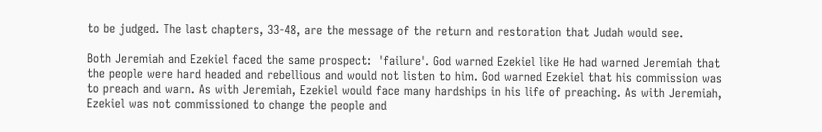to be judged. The last chapters, 33-48, are the message of the return and restoration that Judah would see.

Both Jeremiah and Ezekiel faced the same prospect:  'failure'. God warned Ezekiel like He had warned Jeremiah that the people were hard headed and rebellious and would not listen to him. God warned Ezekiel that his commission was to preach and warn. As with Jeremiah, Ezekiel would face many hardships in his life of preaching. As with Jeremiah, Ezekiel was not commissioned to change the people and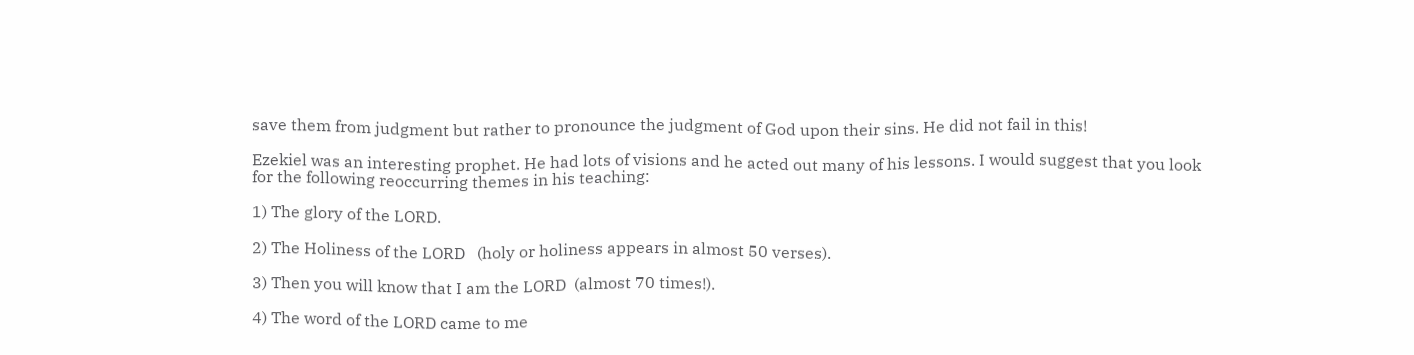save them from judgment but rather to pronounce the judgment of God upon their sins. He did not fail in this!

Ezekiel was an interesting prophet. He had lots of visions and he acted out many of his lessons. I would suggest that you look for the following reoccurring themes in his teaching:

1) The glory of the LORD.

2) The Holiness of the LORD   (holy or holiness appears in almost 50 verses).

3) Then you will know that I am the LORD  (almost 70 times!).

4) The word of the LORD came to me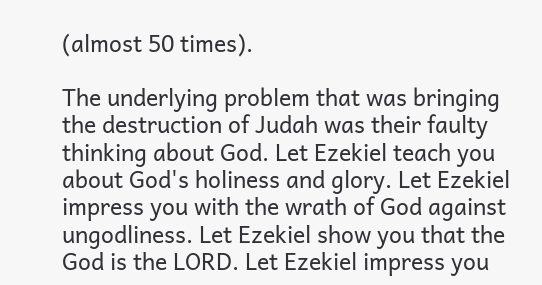(almost 50 times).

The underlying problem that was bringing the destruction of Judah was their faulty thinking about God. Let Ezekiel teach you about God's holiness and glory. Let Ezekiel impress you with the wrath of God against ungodliness. Let Ezekiel show you that the God is the LORD. Let Ezekiel impress you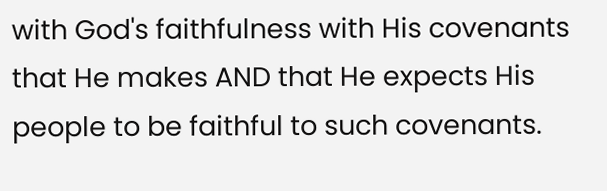with God's faithfulness with His covenants that He makes AND that He expects His people to be faithful to such covenants.